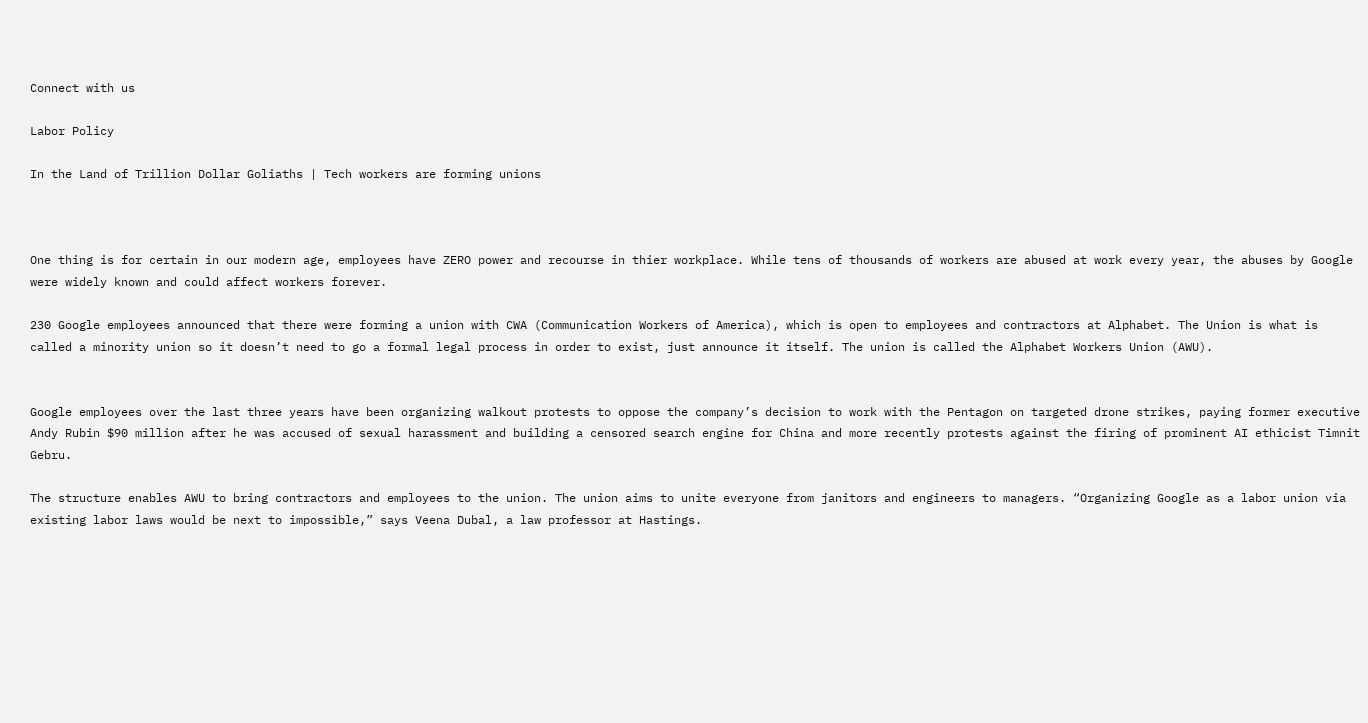Connect with us

Labor Policy

In the Land of Trillion Dollar Goliaths | Tech workers are forming unions



One thing is for certain in our modern age, employees have ZERO power and recourse in thier workplace. While tens of thousands of workers are abused at work every year, the abuses by Google were widely known and could affect workers forever.

230 Google employees announced that there were forming a union with CWA (Communication Workers of America), which is open to employees and contractors at Alphabet. The Union is what is called a minority union so it doesn’t need to go a formal legal process in order to exist, just announce it itself. The union is called the Alphabet Workers Union (AWU).


Google employees over the last three years have been organizing walkout protests to oppose the company’s decision to work with the Pentagon on targeted drone strikes, paying former executive Andy Rubin $90 million after he was accused of sexual harassment and building a censored search engine for China and more recently protests against the firing of prominent AI ethicist Timnit Gebru.

The structure enables AWU to bring contractors and employees to the union. The union aims to unite everyone from janitors and engineers to managers. “Organizing Google as a labor union via existing labor laws would be next to impossible,” says Veena Dubal, a law professor at Hastings.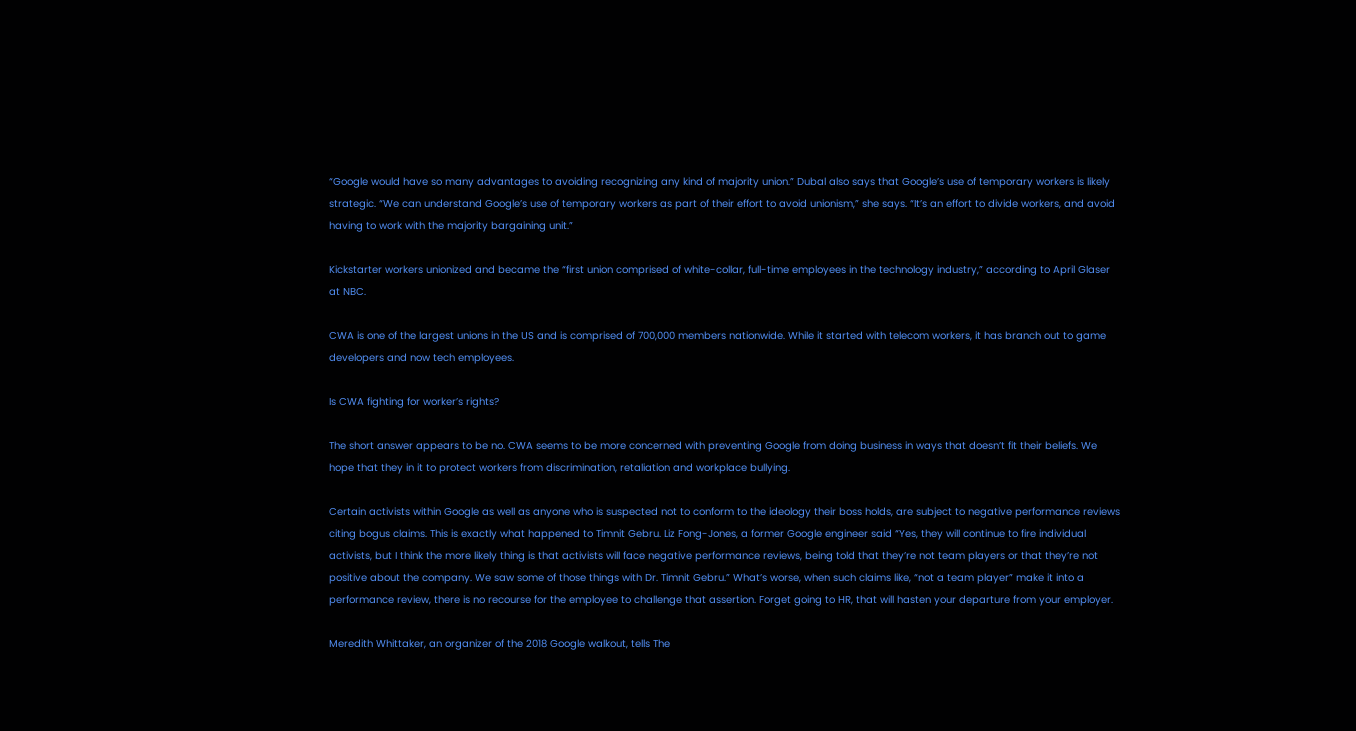“Google would have so many advantages to avoiding recognizing any kind of majority union.” Dubal also says that Google’s use of temporary workers is likely strategic. “We can understand Google’s use of temporary workers as part of their effort to avoid unionism,” she says. “It’s an effort to divide workers, and avoid having to work with the majority bargaining unit.”

Kickstarter workers unionized and became the “first union comprised of white-collar, full-time employees in the technology industry,” according to April Glaser at NBC.

CWA is one of the largest unions in the US and is comprised of 700,000 members nationwide. While it started with telecom workers, it has branch out to game developers and now tech employees.

Is CWA fighting for worker’s rights?

The short answer appears to be no. CWA seems to be more concerned with preventing Google from doing business in ways that doesn’t fit their beliefs. We hope that they in it to protect workers from discrimination, retaliation and workplace bullying.

Certain activists within Google as well as anyone who is suspected not to conform to the ideology their boss holds, are subject to negative performance reviews citing bogus claims. This is exactly what happened to Timnit Gebru. Liz Fong-Jones, a former Google engineer said “Yes, they will continue to fire individual activists, but I think the more likely thing is that activists will face negative performance reviews, being told that they’re not team players or that they’re not positive about the company. We saw some of those things with Dr. Timnit Gebru.” What’s worse, when such claims like, “not a team player” make it into a performance review, there is no recourse for the employee to challenge that assertion. Forget going to HR, that will hasten your departure from your employer.

Meredith Whittaker, an organizer of the 2018 Google walkout, tells The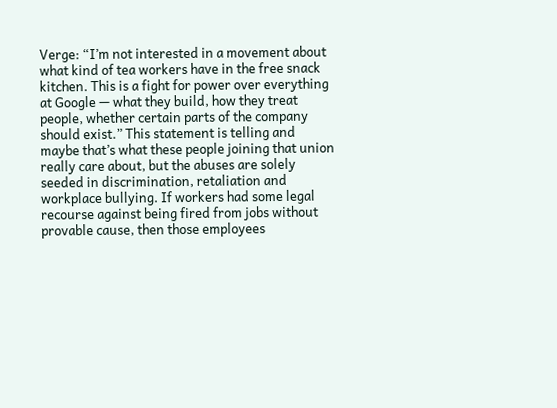Verge: “I’m not interested in a movement about what kind of tea workers have in the free snack kitchen. This is a fight for power over everything at Google — what they build, how they treat people, whether certain parts of the company should exist.” This statement is telling and maybe that’s what these people joining that union really care about, but the abuses are solely seeded in discrimination, retaliation and workplace bullying. If workers had some legal recourse against being fired from jobs without provable cause, then those employees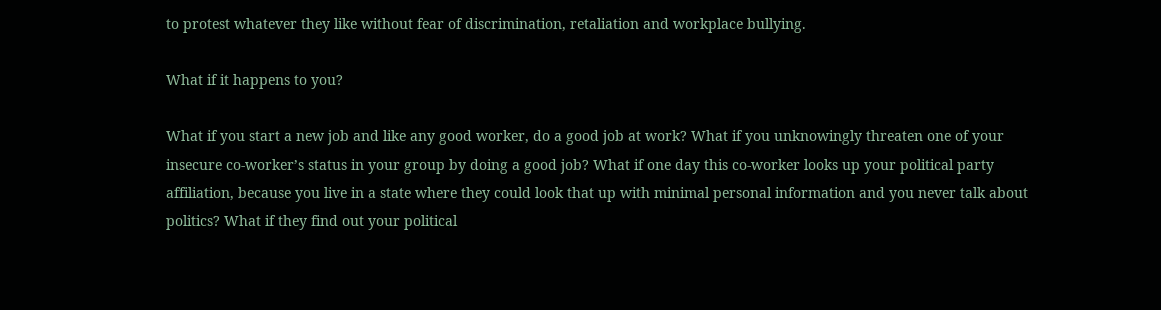to protest whatever they like without fear of discrimination, retaliation and workplace bullying.

What if it happens to you?

What if you start a new job and like any good worker, do a good job at work? What if you unknowingly threaten one of your insecure co-worker’s status in your group by doing a good job? What if one day this co-worker looks up your political party affiliation, because you live in a state where they could look that up with minimal personal information and you never talk about politics? What if they find out your political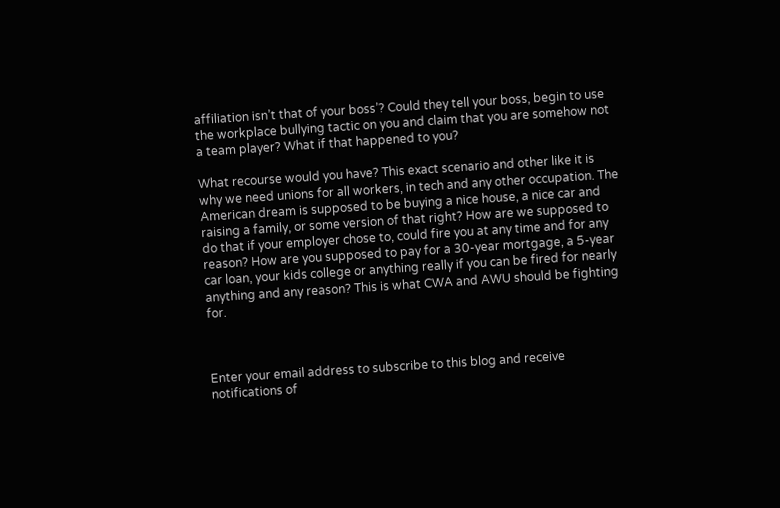affiliation isn’t that of your boss’? Could they tell your boss, begin to use the workplace bullying tactic on you and claim that you are somehow not a team player? What if that happened to you?

What recourse would you have? This exact scenario and other like it is why we need unions for all workers, in tech and any other occupation. The American dream is supposed to be buying a nice house, a nice car and raising a family, or some version of that right? How are we supposed to do that if your employer chose to, could fire you at any time and for any reason? How are you supposed to pay for a 30-year mortgage, a 5-year car loan, your kids college or anything really if you can be fired for nearly anything and any reason? This is what CWA and AWU should be fighting for.



Enter your email address to subscribe to this blog and receive notifications of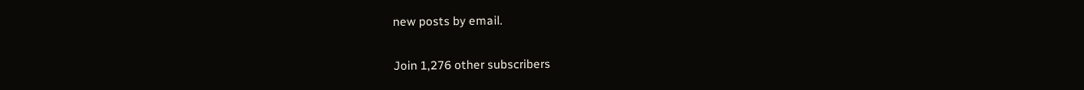new posts by email.

Join 1,276 other subscribers